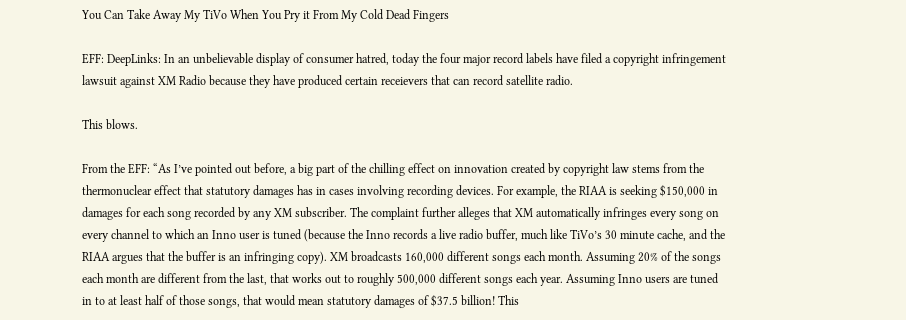You Can Take Away My TiVo When You Pry it From My Cold Dead Fingers

EFF: DeepLinks: In an unbelievable display of consumer hatred, today the four major record labels have filed a copyright infringement lawsuit against XM Radio because they have produced certain receievers that can record satellite radio.

This blows.

From the EFF: “As I’ve pointed out before, a big part of the chilling effect on innovation created by copyright law stems from the thermonuclear effect that statutory damages has in cases involving recording devices. For example, the RIAA is seeking $150,000 in damages for each song recorded by any XM subscriber. The complaint further alleges that XM automatically infringes every song on every channel to which an Inno user is tuned (because the Inno records a live radio buffer, much like TiVo’s 30 minute cache, and the RIAA argues that the buffer is an infringing copy). XM broadcasts 160,000 different songs each month. Assuming 20% of the songs each month are different from the last, that works out to roughly 500,000 different songs each year. Assuming Inno users are tuned in to at least half of those songs, that would mean statutory damages of $37.5 billion! This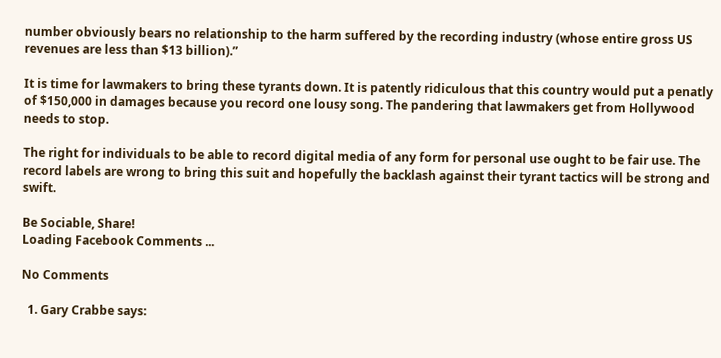number obviously bears no relationship to the harm suffered by the recording industry (whose entire gross US revenues are less than $13 billion).”

It is time for lawmakers to bring these tyrants down. It is patently ridiculous that this country would put a penatly of $150,000 in damages because you record one lousy song. The pandering that lawmakers get from Hollywood needs to stop.

The right for individuals to be able to record digital media of any form for personal use ought to be fair use. The record labels are wrong to bring this suit and hopefully the backlash against their tyrant tactics will be strong and swift.

Be Sociable, Share!
Loading Facebook Comments ...

No Comments

  1. Gary Crabbe says: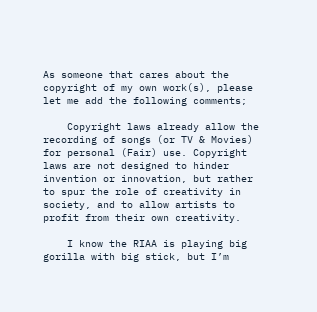As someone that cares about the copyright of my own work(s), please let me add the following comments;

    Copyright laws already allow the recording of songs (or TV & Movies) for personal (Fair) use. Copyright laws are not designed to hinder invention or innovation, but rather to spur the role of creativity in society, and to allow artists to profit from their own creativity.

    I know the RIAA is playing big gorilla with big stick, but I’m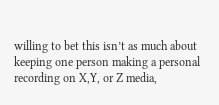willing to bet this isn’t as much about keeping one person making a personal recording on X,Y, or Z media,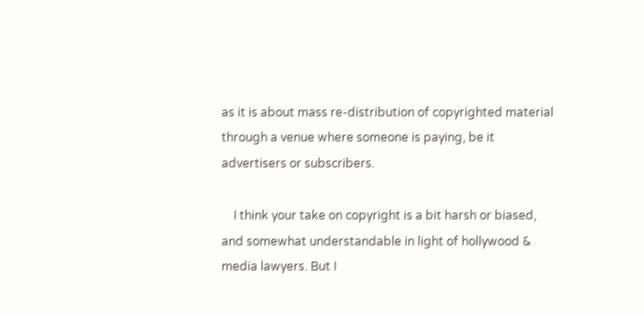as it is about mass re-distribution of copyrighted material through a venue where someone is paying, be it advertisers or subscribers.

    I think your take on copyright is a bit harsh or biased, and somewhat understandable in light of hollywood & media lawyers. But I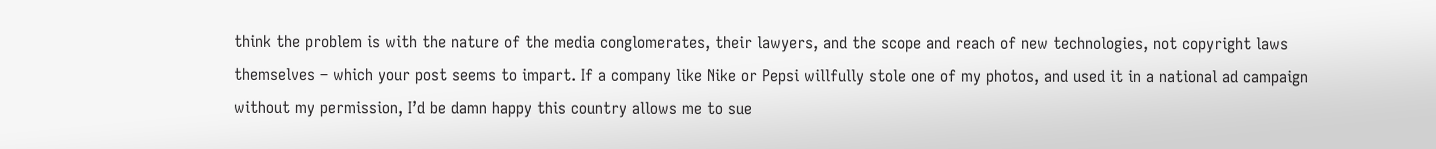think the problem is with the nature of the media conglomerates, their lawyers, and the scope and reach of new technologies, not copyright laws themselves – which your post seems to impart. If a company like Nike or Pepsi willfully stole one of my photos, and used it in a national ad campaign without my permission, I’d be damn happy this country allows me to sue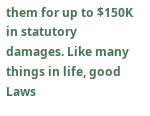them for up to $150K in statutory damages. Like many things in life, good Laws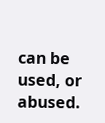can be used, or abused.